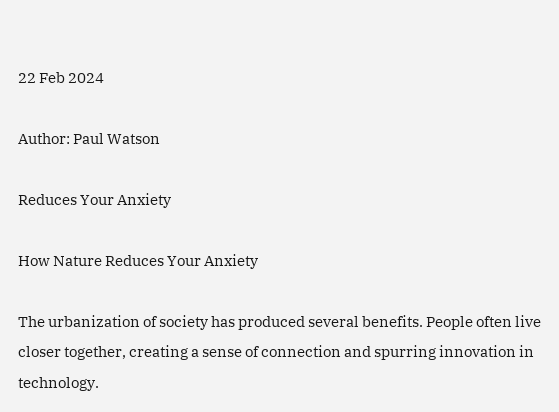22 Feb 2024

Author: Paul Watson

Reduces Your Anxiety

How Nature Reduces Your Anxiety

The urbanization of society has produced several benefits. People often live closer together, creating a sense of connection and spurring innovation in technology.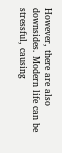However, there are also downsides. Modern life can be stressful, causing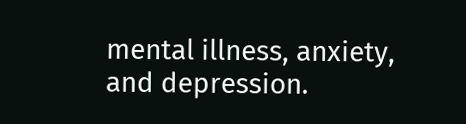mental illness, anxiety, and depression.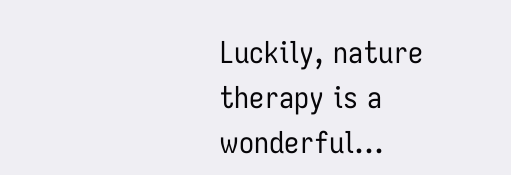Luckily, nature therapy is a wonderful…